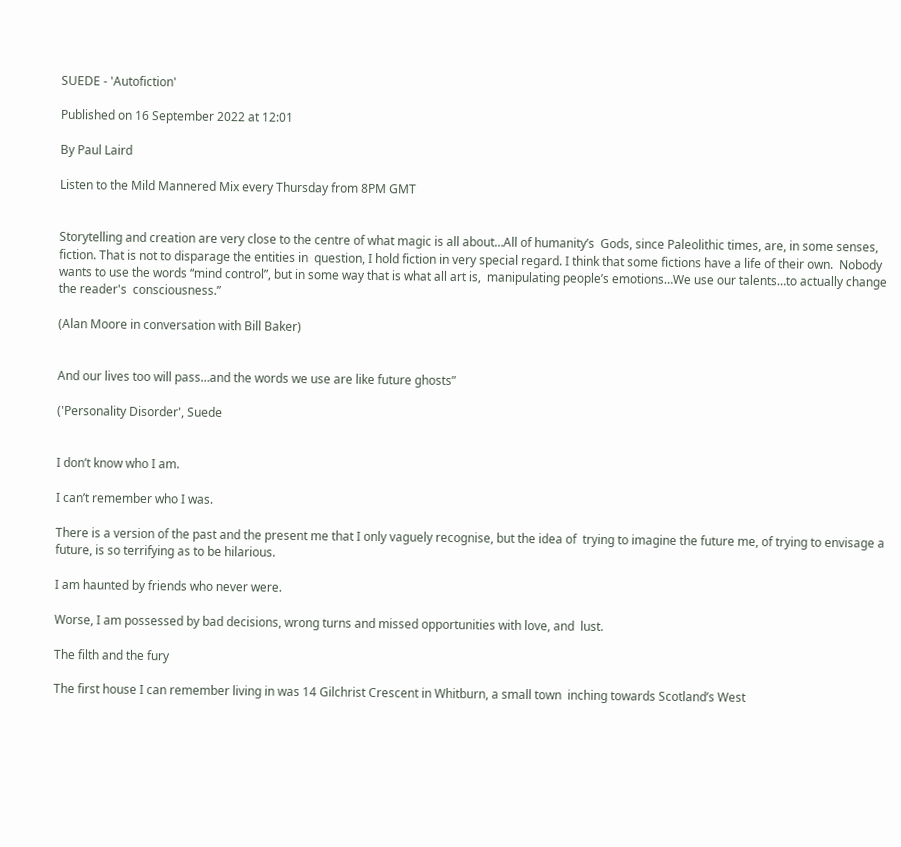SUEDE - 'Autofiction'

Published on 16 September 2022 at 12:01

By Paul Laird

Listen to the Mild Mannered Mix every Thursday from 8PM GMT


Storytelling and creation are very close to the centre of what magic is all about…All of humanity’s  Gods, since Paleolithic times, are, in some senses, fiction. That is not to disparage the entities in  question, I hold fiction in very special regard. I think that some fictions have a life of their own.  Nobody wants to use the words “mind control”, but in some way that is what all art is,  manipulating people’s emotions…We use our talents…to actually change the reader's  consciousness.”

(Alan Moore in conversation with Bill Baker)


And our lives too will pass…and the words we use are like future ghosts”

('Personality Disorder', Suede


I don’t know who I am.

I can’t remember who I was.

There is a version of the past and the present me that I only vaguely recognise, but the idea of  trying to imagine the future me, of trying to envisage a future, is so terrifying as to be hilarious.

I am haunted by friends who never were.

Worse, I am possessed by bad decisions, wrong turns and missed opportunities with love, and  lust.

The filth and the fury

The first house I can remember living in was 14 Gilchrist Crescent in Whitburn, a small town  inching towards Scotland’s West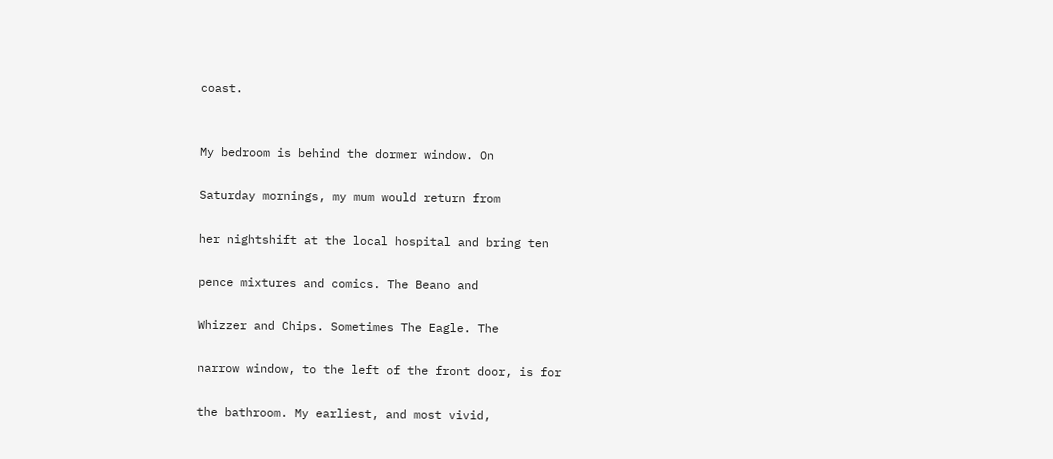coast.


My bedroom is behind the dormer window. On

Saturday mornings, my mum would return from

her nightshift at the local hospital and bring ten

pence mixtures and comics. The Beano and

Whizzer and Chips. Sometimes The Eagle. The

narrow window, to the left of the front door, is for

the bathroom. My earliest, and most vivid,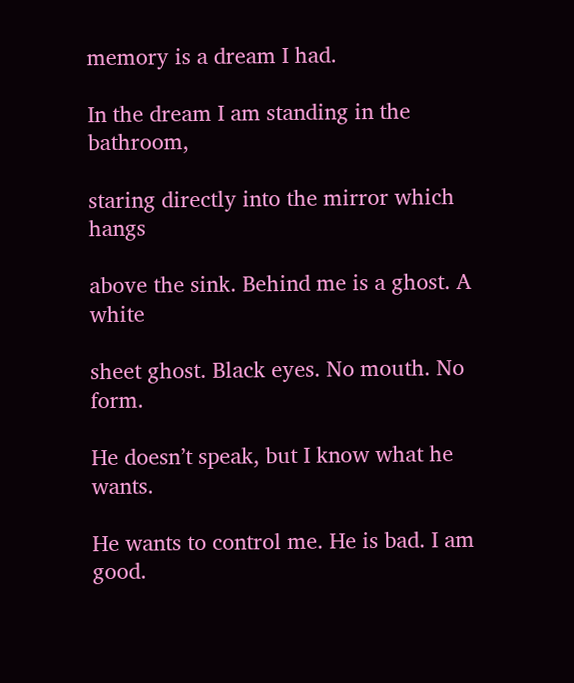memory is a dream I had.

In the dream I am standing in the bathroom,

staring directly into the mirror which hangs

above the sink. Behind me is a ghost. A white

sheet ghost. Black eyes. No mouth. No form.

He doesn’t speak, but I know what he wants.

He wants to control me. He is bad. I am good.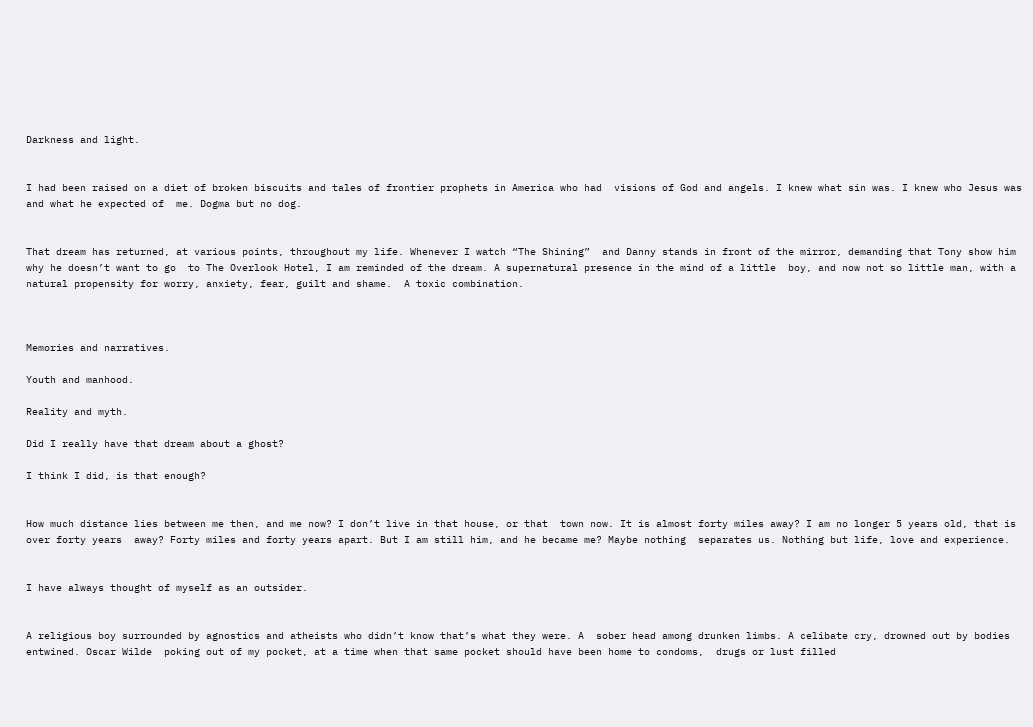Darkness and light.


I had been raised on a diet of broken biscuits and tales of frontier prophets in America who had  visions of God and angels. I knew what sin was. I knew who Jesus was and what he expected of  me. Dogma but no dog.


That dream has returned, at various points, throughout my life. Whenever I watch “The Shining”  and Danny stands in front of the mirror, demanding that Tony show him why he doesn’t want to go  to The Overlook Hotel, I am reminded of the dream. A supernatural presence in the mind of a little  boy, and now not so little man, with a natural propensity for worry, anxiety, fear, guilt and shame.  A toxic combination.



Memories and narratives.

Youth and manhood.

Reality and myth.

Did I really have that dream about a ghost?

I think I did, is that enough?


How much distance lies between me then, and me now? I don’t live in that house, or that  town now. It is almost forty miles away? I am no longer 5 years old, that is over forty years  away? Forty miles and forty years apart. But I am still him, and he became me? Maybe nothing  separates us. Nothing but life, love and experience.


I have always thought of myself as an outsider.


A religious boy surrounded by agnostics and atheists who didn’t know that’s what they were. A  sober head among drunken limbs. A celibate cry, drowned out by bodies entwined. Oscar Wilde  poking out of my pocket, at a time when that same pocket should have been home to condoms,  drugs or lust filled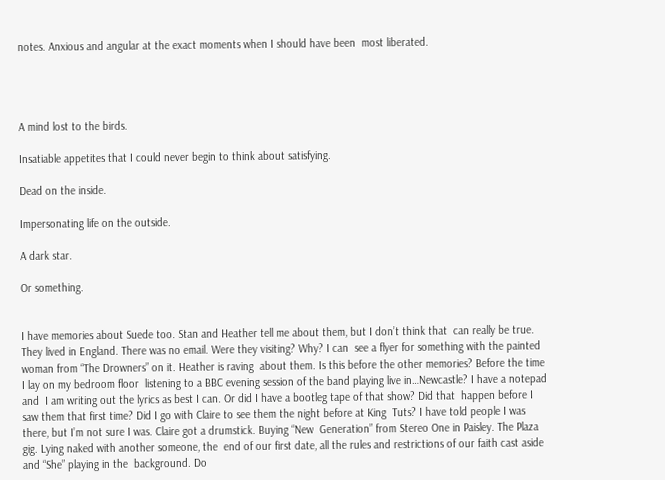notes. Anxious and angular at the exact moments when I should have been  most liberated.




A mind lost to the birds.

Insatiable appetites that I could never begin to think about satisfying.

Dead on the inside.

Impersonating life on the outside.

A dark star.

Or something.


I have memories about Suede too. Stan and Heather tell me about them, but I don’t think that  can really be true. They lived in England. There was no email. Were they visiting? Why? I can  see a flyer for something with the painted woman from “The Drowners” on it. Heather is raving  about them. Is this before the other memories? Before the time I lay on my bedroom floor  listening to a BBC evening session of the band playing live in…Newcastle? I have a notepad and  I am writing out the lyrics as best I can. Or did I have a bootleg tape of that show? Did that  happen before I saw them that first time? Did I go with Claire to see them the night before at King  Tuts? I have told people I was there, but I’m not sure I was. Claire got a drumstick. Buying “New  Generation” from Stereo One in Paisley. The Plaza gig. Lying naked with another someone, the  end of our first date, all the rules and restrictions of our faith cast aside and “She” playing in the  background. Do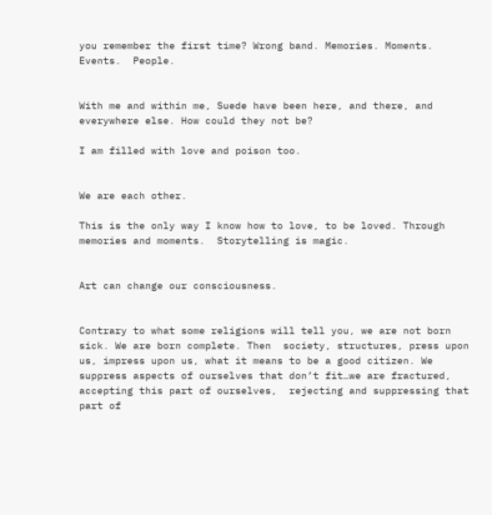you remember the first time? Wrong band. Memories. Moments. Events.  People.


With me and within me, Suede have been here, and there, and everywhere else. How could they not be?

I am filled with love and poison too.


We are each other.

This is the only way I know how to love, to be loved. Through memories and moments.  Storytelling is magic.


Art can change our consciousness.


Contrary to what some religions will tell you, we are not born sick. We are born complete. Then  society, structures, press upon us, impress upon us, what it means to be a good citizen. We  suppress aspects of ourselves that don’t fit…we are fractured, accepting this part of ourselves,  rejecting and suppressing that part of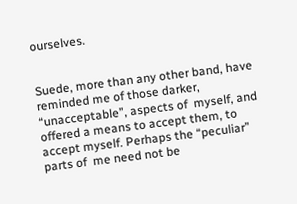ourselves.


Suede, more than any other band, have reminded me of those darker, “unacceptable”, aspects of  myself, and offered a means to accept them, to accept myself. Perhaps the “peculiar” parts of  me need not be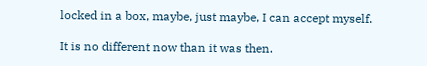locked in a box, maybe, just maybe, I can accept myself.

It is no different now than it was then.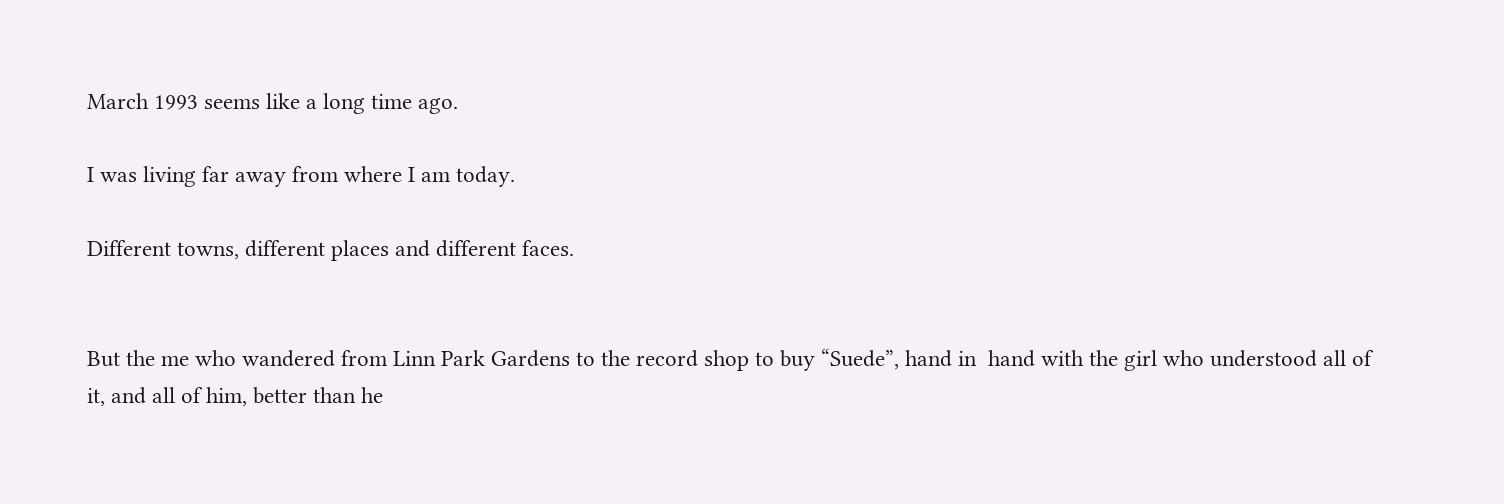March 1993 seems like a long time ago.

I was living far away from where I am today.

Different towns, different places and different faces.


But the me who wandered from Linn Park Gardens to the record shop to buy “Suede”, hand in  hand with the girl who understood all of it, and all of him, better than he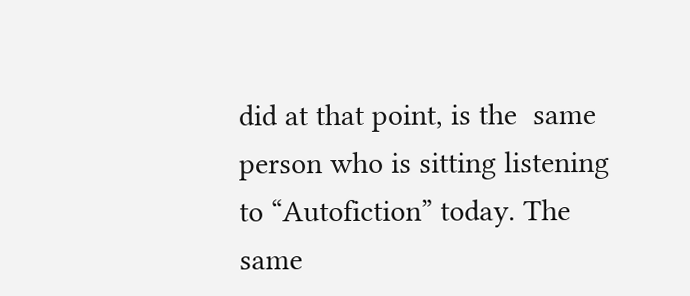did at that point, is the  same person who is sitting listening to “Autofiction” today. The same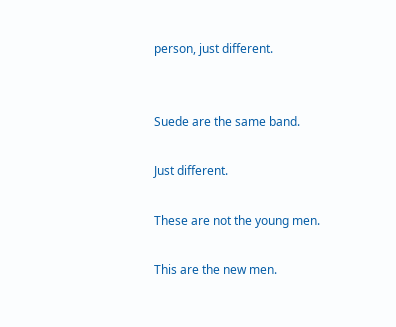person, just different.


Suede are the same band.

Just different.

These are not the young men.

This are the new men.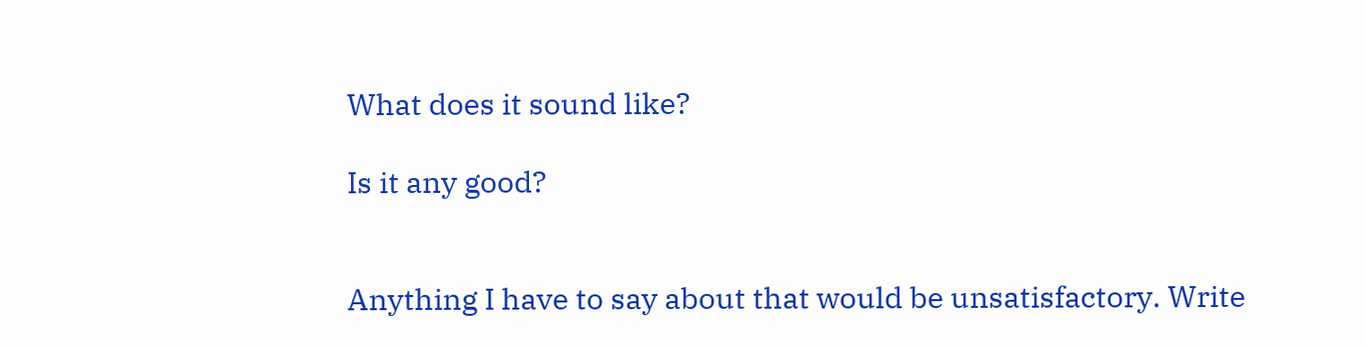What does it sound like?

Is it any good?


Anything I have to say about that would be unsatisfactory. Write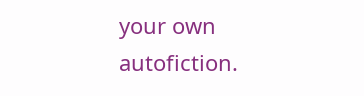your own autofiction.